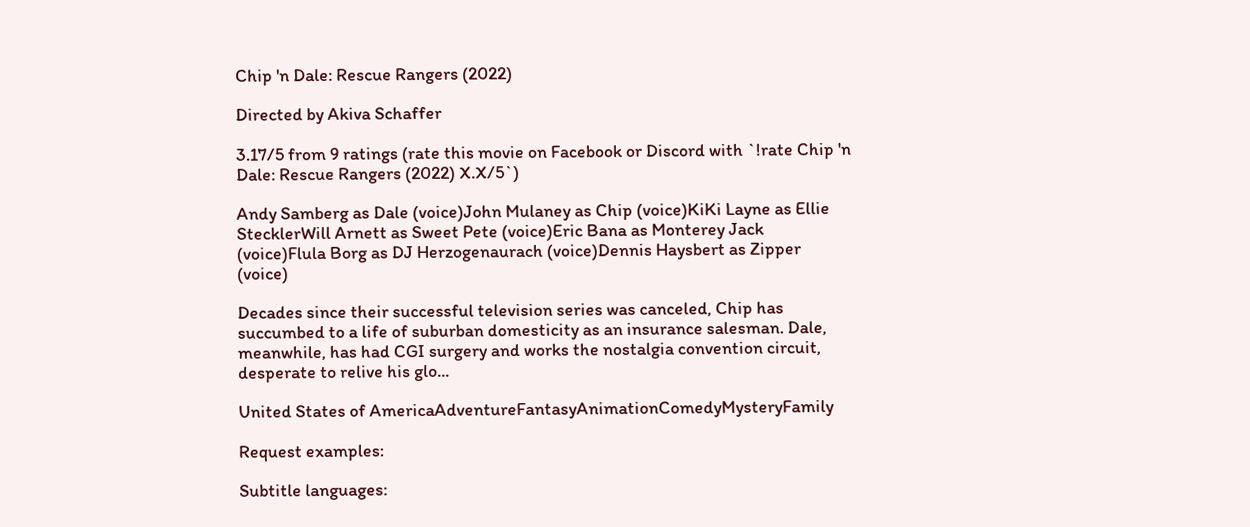Chip 'n Dale: Rescue Rangers (2022)

Directed by Akiva Schaffer

3.17/5 from 9 ratings (rate this movie on Facebook or Discord with `!rate Chip 'n Dale: Rescue Rangers (2022) X.X/5`)

Andy Samberg as Dale (voice)John Mulaney as Chip (voice)KiKi Layne as Ellie StecklerWill Arnett as Sweet Pete (voice)Eric Bana as Monterey Jack (voice)Flula Borg as DJ Herzogenaurach (voice)Dennis Haysbert as Zipper (voice)

Decades since their successful television series was canceled, Chip has succumbed to a life of suburban domesticity as an insurance salesman. Dale, meanwhile, has had CGI surgery and works the nostalgia convention circuit, desperate to relive his glo...

United States of AmericaAdventureFantasyAnimationComedyMysteryFamily

Request examples:

Subtitle languages: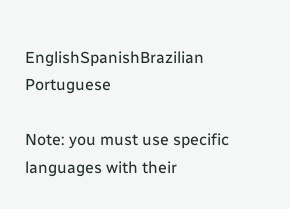EnglishSpanishBrazilian Portuguese

Note: you must use specific languages with their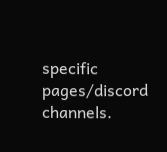specific pages/discord channels.